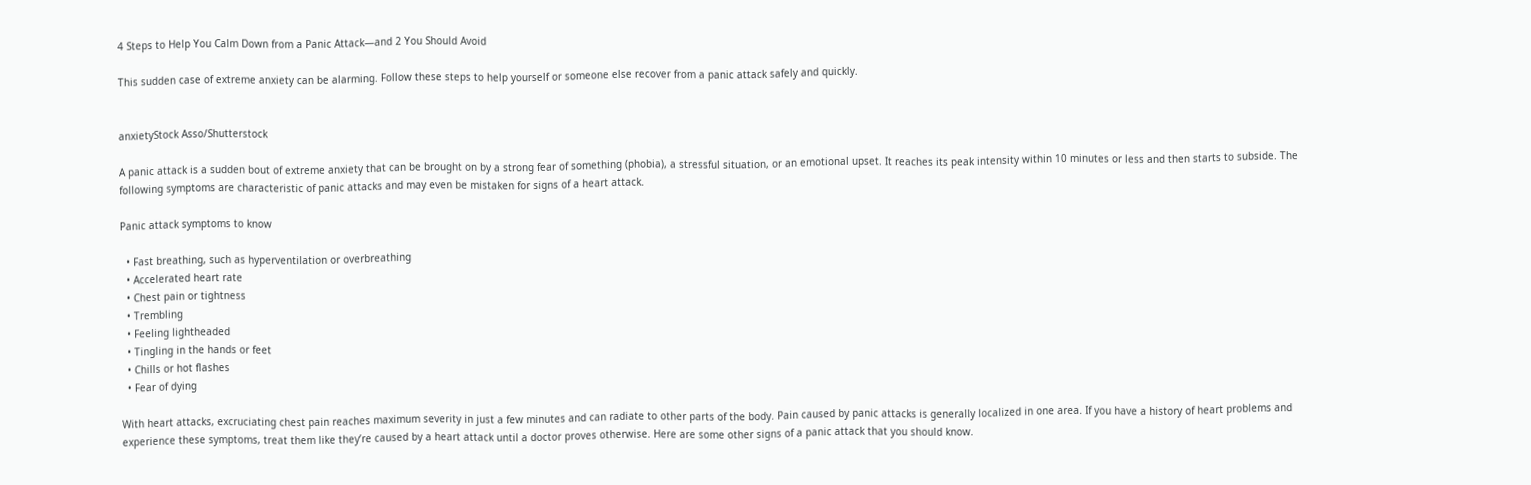4 Steps to Help You Calm Down from a Panic Attack—and 2 You Should Avoid

This sudden case of extreme anxiety can be alarming. Follow these steps to help yourself or someone else recover from a panic attack safely and quickly.


anxietyStock Asso/Shutterstock

A panic attack is a sudden bout of extreme anxiety that can be brought on by a strong fear of something (phobia), a stressful situation, or an emotional upset. It reaches its peak intensity within 10 minutes or less and then starts to subside. The following symptoms are characteristic of panic attacks and may even be mistaken for signs of a heart attack.

Panic attack symptoms to know

  • Fast breathing, such as hyperventilation or overbreathing
  • Accelerated heart rate
  • Chest pain or tightness
  • Trembling
  • Feeling lightheaded
  • Tingling in the hands or feet
  • Chills or hot flashes
  • Fear of dying

With heart attacks, excruciating chest pain reaches maximum severity in just a few minutes and can radiate to other parts of the body. Pain caused by panic attacks is generally localized in one area. If you have a history of heart problems and experience these symptoms, treat them like they’re caused by a heart attack until a doctor proves otherwise. Here are some other signs of a panic attack that you should know.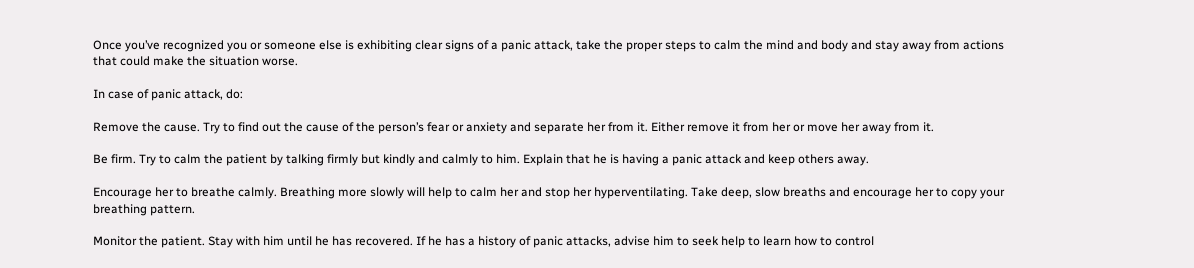Once you’ve recognized you or someone else is exhibiting clear signs of a panic attack, take the proper steps to calm the mind and body and stay away from actions that could make the situation worse.

In case of panic attack, do:

Remove the cause. Try to find out the cause of the person’s fear or anxiety and separate her from it. Either remove it from her or move her away from it.

Be firm. Try to calm the patient by talking firmly but kindly and calmly to him. Explain that he is having a panic attack and keep others away.

Encourage her to breathe calmly. Breathing more slowly will help to calm her and stop her hyperventilating. Take deep, slow breaths and encourage her to copy your breathing pattern.

Monitor the patient. Stay with him until he has recovered. If he has a history of panic attacks, advise him to seek help to learn how to control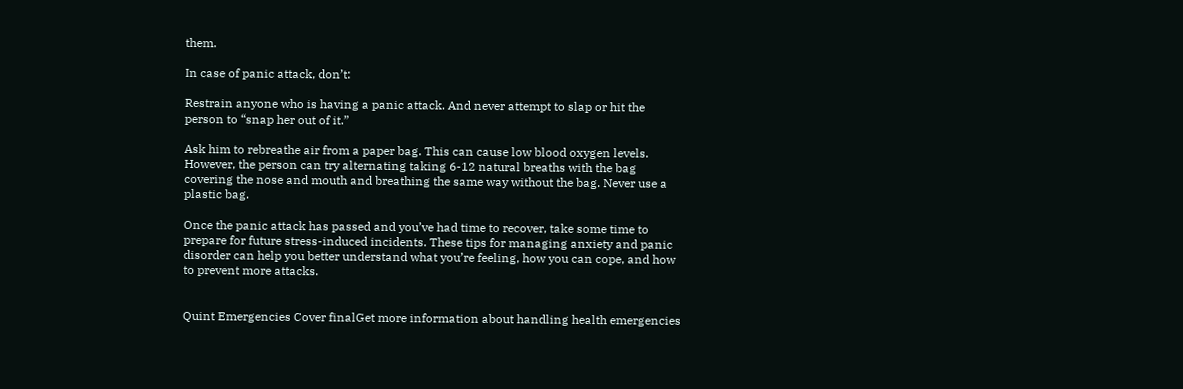them.

In case of panic attack, don’t:

Restrain anyone who is having a panic attack. And never attempt to slap or hit the person to “snap her out of it.”

Ask him to rebreathe air from a paper bag. This can cause low blood oxygen levels. However, the person can try alternating taking 6-12 natural breaths with the bag covering the nose and mouth and breathing the same way without the bag. Never use a plastic bag.

Once the panic attack has passed and you’ve had time to recover, take some time to prepare for future stress-induced incidents. These tips for managing anxiety and panic disorder can help you better understand what you’re feeling, how you can cope, and how to prevent more attacks.


Quint Emergencies Cover finalGet more information about handling health emergencies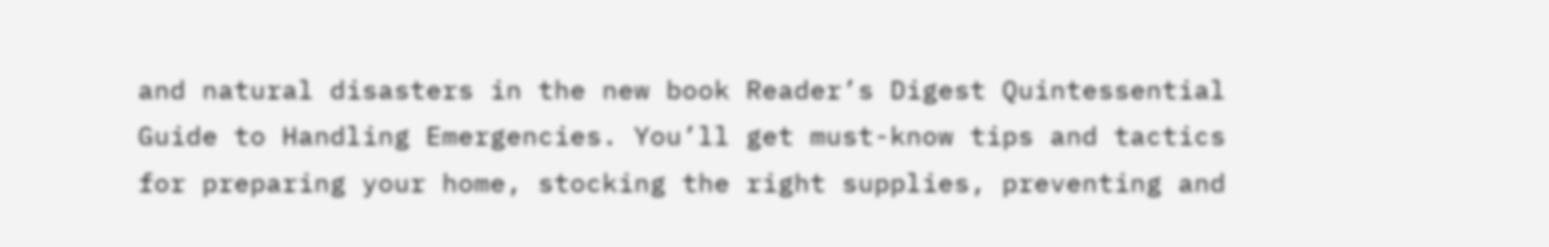and natural disasters in the new book Reader’s Digest Quintessential Guide to Handling Emergencies. You’ll get must-know tips and tactics for preparing your home, stocking the right supplies, preventing and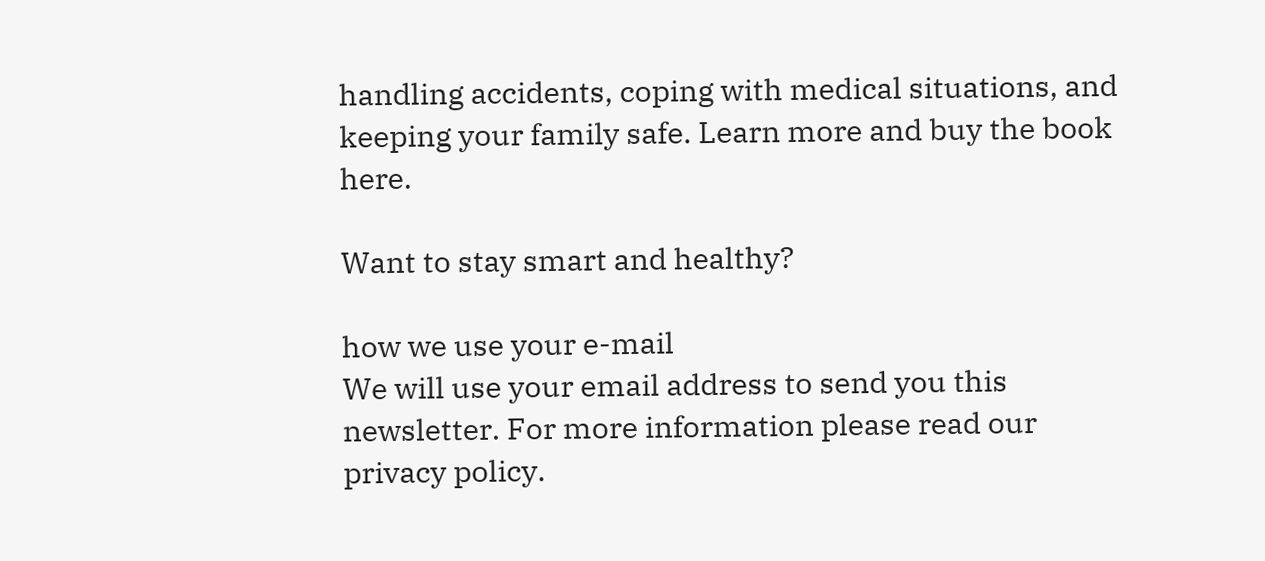handling accidents, coping with medical situations, and keeping your family safe. Learn more and buy the book here.

Want to stay smart and healthy?

how we use your e-mail
We will use your email address to send you this newsletter. For more information please read our privacy policy.